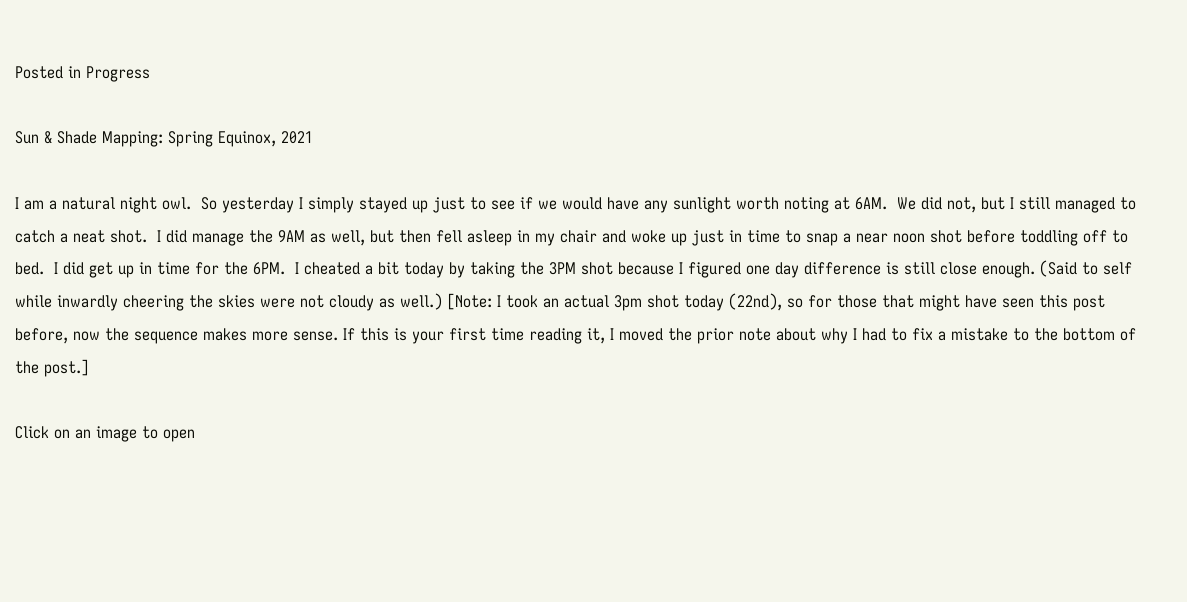Posted in Progress

Sun & Shade Mapping: Spring Equinox, 2021

I am a natural night owl.  So yesterday I simply stayed up just to see if we would have any sunlight worth noting at 6AM.  We did not, but I still managed to catch a neat shot.  I did manage the 9AM as well, but then fell asleep in my chair and woke up just in time to snap a near noon shot before toddling off to bed.  I did get up in time for the 6PM.  I cheated a bit today by taking the 3PM shot because I figured one day difference is still close enough. (Said to self while inwardly cheering the skies were not cloudy as well.) [Note: I took an actual 3pm shot today (22nd), so for those that might have seen this post before, now the sequence makes more sense. If this is your first time reading it, I moved the prior note about why I had to fix a mistake to the bottom of the post.]

Click on an image to open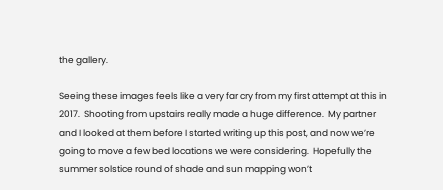the gallery.

Seeing these images feels like a very far cry from my first attempt at this in 2017.  Shooting from upstairs really made a huge difference.  My partner and I looked at them before I started writing up this post, and now we’re going to move a few bed locations we were considering.  Hopefully the summer solstice round of shade and sun mapping won’t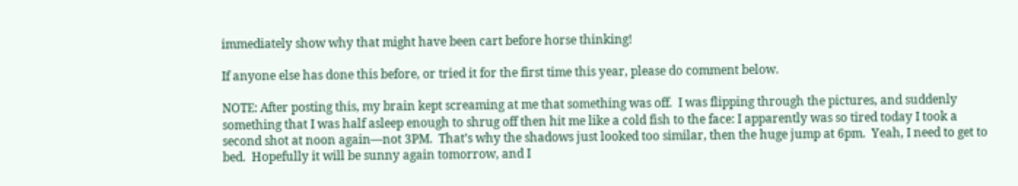immediately show why that might have been cart before horse thinking!

If anyone else has done this before, or tried it for the first time this year, please do comment below.

NOTE: After posting this, my brain kept screaming at me that something was off.  I was flipping through the pictures, and suddenly something that I was half asleep enough to shrug off then hit me like a cold fish to the face: I apparently was so tired today I took a second shot at noon again—not 3PM.  That’s why the shadows just looked too similar, then the huge jump at 6pm.  Yeah, I need to get to bed.  Hopefully it will be sunny again tomorrow, and I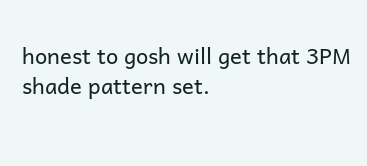honest to gosh will get that 3PM shade pattern set.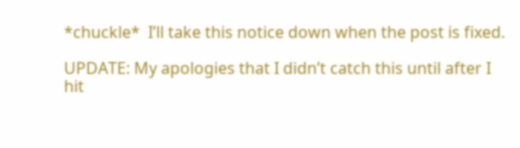*chuckle*  I’ll take this notice down when the post is fixed.

UPDATE: My apologies that I didn’t catch this until after I hit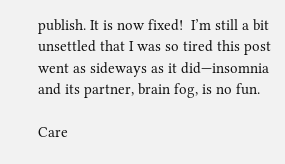publish. It is now fixed!  I’m still a bit unsettled that I was so tired this post went as sideways as it did—insomnia and its partner, brain fog, is no fun.

Care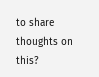to share thoughts on this?